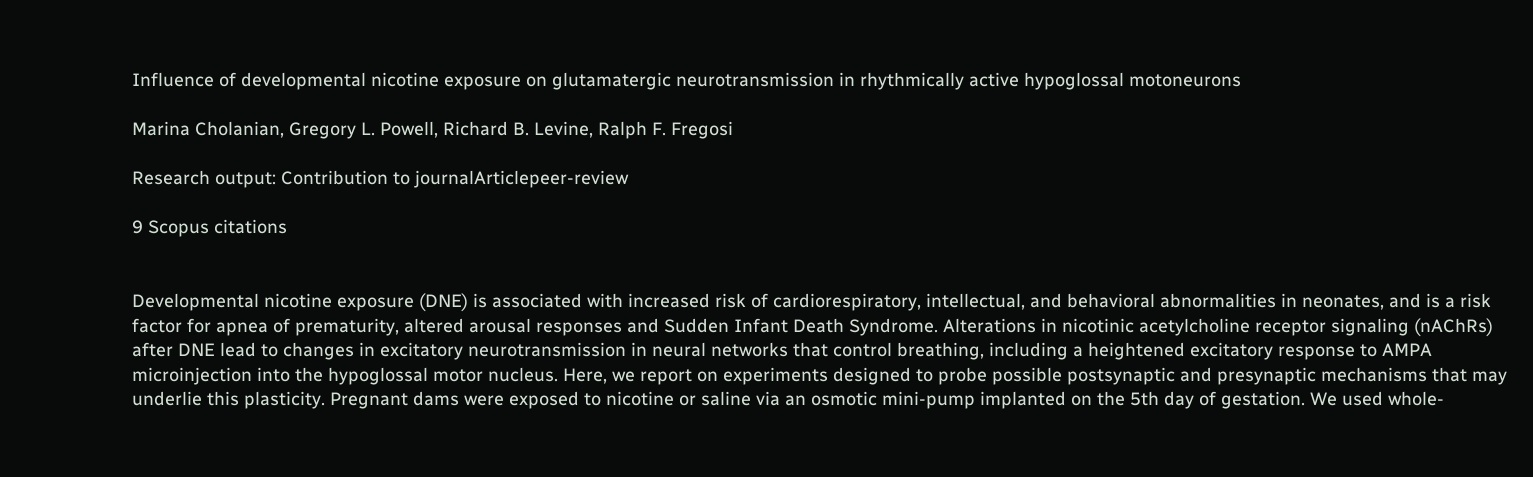Influence of developmental nicotine exposure on glutamatergic neurotransmission in rhythmically active hypoglossal motoneurons

Marina Cholanian, Gregory L. Powell, Richard B. Levine, Ralph F. Fregosi

Research output: Contribution to journalArticlepeer-review

9 Scopus citations


Developmental nicotine exposure (DNE) is associated with increased risk of cardiorespiratory, intellectual, and behavioral abnormalities in neonates, and is a risk factor for apnea of prematurity, altered arousal responses and Sudden Infant Death Syndrome. Alterations in nicotinic acetylcholine receptor signaling (nAChRs) after DNE lead to changes in excitatory neurotransmission in neural networks that control breathing, including a heightened excitatory response to AMPA microinjection into the hypoglossal motor nucleus. Here, we report on experiments designed to probe possible postsynaptic and presynaptic mechanisms that may underlie this plasticity. Pregnant dams were exposed to nicotine or saline via an osmotic mini-pump implanted on the 5th day of gestation. We used whole-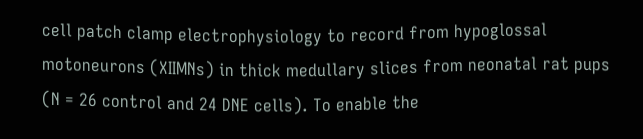cell patch clamp electrophysiology to record from hypoglossal motoneurons (XIIMNs) in thick medullary slices from neonatal rat pups (N = 26 control and 24 DNE cells). To enable the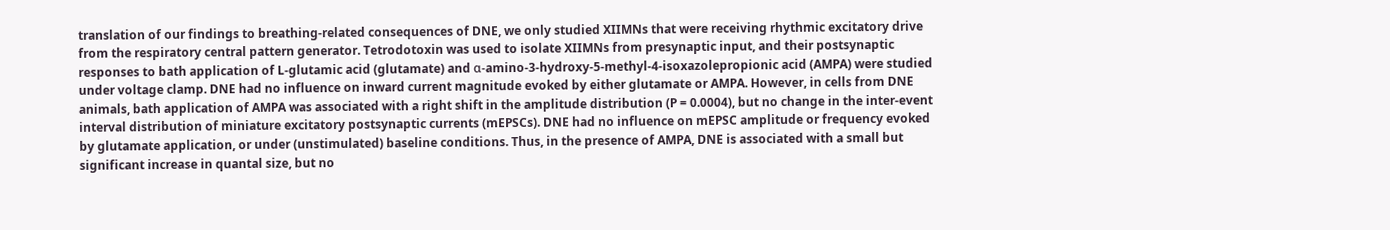translation of our findings to breathing-related consequences of DNE, we only studied XIIMNs that were receiving rhythmic excitatory drive from the respiratory central pattern generator. Tetrodotoxin was used to isolate XIIMNs from presynaptic input, and their postsynaptic responses to bath application of L-glutamic acid (glutamate) and α-amino-3-hydroxy-5-methyl-4-isoxazolepropionic acid (AMPA) were studied under voltage clamp. DNE had no influence on inward current magnitude evoked by either glutamate or AMPA. However, in cells from DNE animals, bath application of AMPA was associated with a right shift in the amplitude distribution (P = 0.0004), but no change in the inter-event interval distribution of miniature excitatory postsynaptic currents (mEPSCs). DNE had no influence on mEPSC amplitude or frequency evoked by glutamate application, or under (unstimulated) baseline conditions. Thus, in the presence of AMPA, DNE is associated with a small but significant increase in quantal size, but no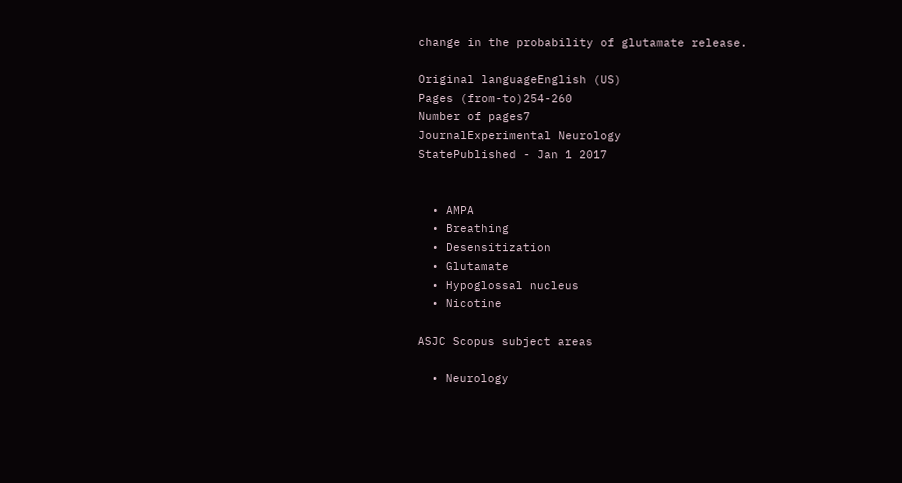change in the probability of glutamate release.

Original languageEnglish (US)
Pages (from-to)254-260
Number of pages7
JournalExperimental Neurology
StatePublished - Jan 1 2017


  • AMPA
  • Breathing
  • Desensitization
  • Glutamate
  • Hypoglossal nucleus
  • Nicotine

ASJC Scopus subject areas

  • Neurology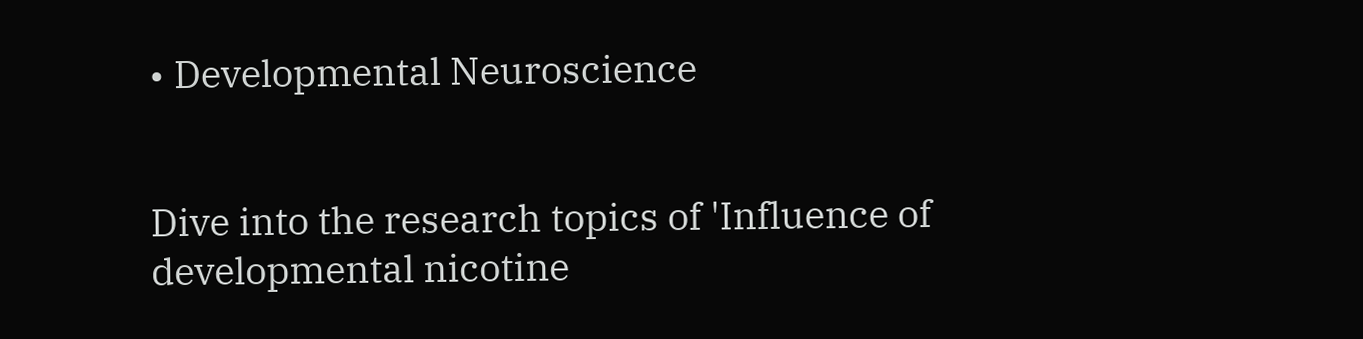• Developmental Neuroscience


Dive into the research topics of 'Influence of developmental nicotine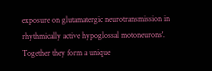exposure on glutamatergic neurotransmission in rhythmically active hypoglossal motoneurons'. Together they form a unique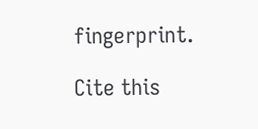fingerprint.

Cite this